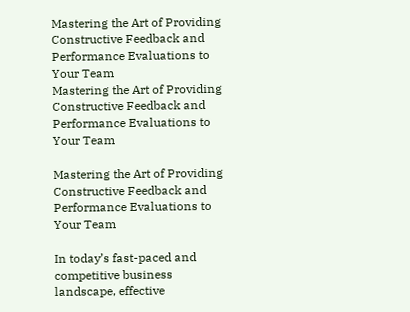Mastering the Art of Providing Constructive Feedback and Performance Evaluations to Your Team
Mastering the Art of Providing Constructive Feedback and Performance Evaluations to Your Team

Mastering the Art of Providing Constructive Feedback and Performance Evaluations to Your Team

In today’s fast-paced and competitive business landscape, effective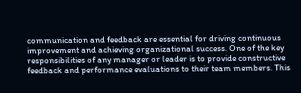communication and feedback are essential for driving continuous improvement and achieving organizational success. One of the key responsibilities of any manager or leader is to provide constructive feedback and performance evaluations to their team members. This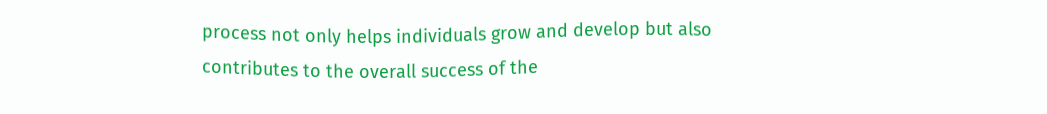process not only helps individuals grow and develop but also contributes to the overall success of the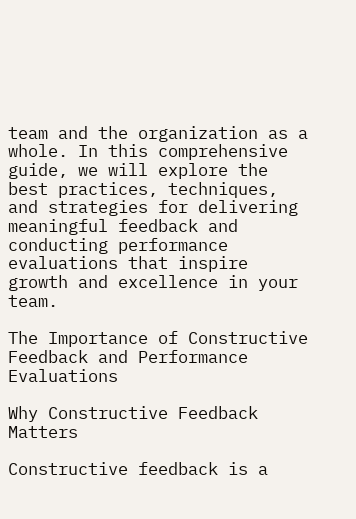team and the organization as a whole. In this comprehensive guide, we will explore the best practices, techniques, and strategies for delivering meaningful feedback and conducting performance evaluations that inspire growth and excellence in your team.

The Importance of Constructive Feedback and Performance Evaluations

Why Constructive Feedback Matters

Constructive feedback is a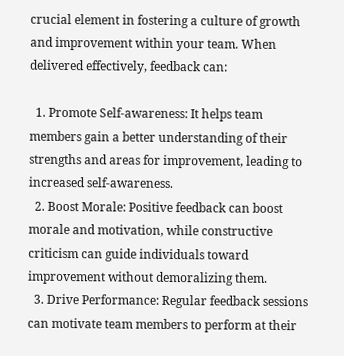crucial element in fostering a culture of growth and improvement within your team. When delivered effectively, feedback can:

  1. Promote Self-awareness: It helps team members gain a better understanding of their strengths and areas for improvement, leading to increased self-awareness.
  2. Boost Morale: Positive feedback can boost morale and motivation, while constructive criticism can guide individuals toward improvement without demoralizing them.
  3. Drive Performance: Regular feedback sessions can motivate team members to perform at their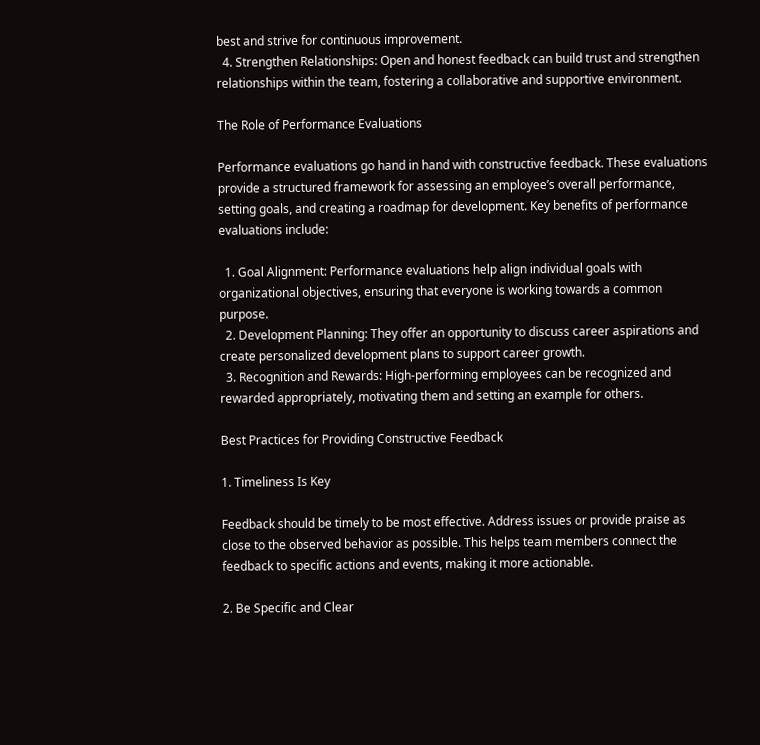best and strive for continuous improvement.
  4. Strengthen Relationships: Open and honest feedback can build trust and strengthen relationships within the team, fostering a collaborative and supportive environment.

The Role of Performance Evaluations

Performance evaluations go hand in hand with constructive feedback. These evaluations provide a structured framework for assessing an employee’s overall performance, setting goals, and creating a roadmap for development. Key benefits of performance evaluations include:

  1. Goal Alignment: Performance evaluations help align individual goals with organizational objectives, ensuring that everyone is working towards a common purpose.
  2. Development Planning: They offer an opportunity to discuss career aspirations and create personalized development plans to support career growth.
  3. Recognition and Rewards: High-performing employees can be recognized and rewarded appropriately, motivating them and setting an example for others.

Best Practices for Providing Constructive Feedback

1. Timeliness Is Key

Feedback should be timely to be most effective. Address issues or provide praise as close to the observed behavior as possible. This helps team members connect the feedback to specific actions and events, making it more actionable.

2. Be Specific and Clear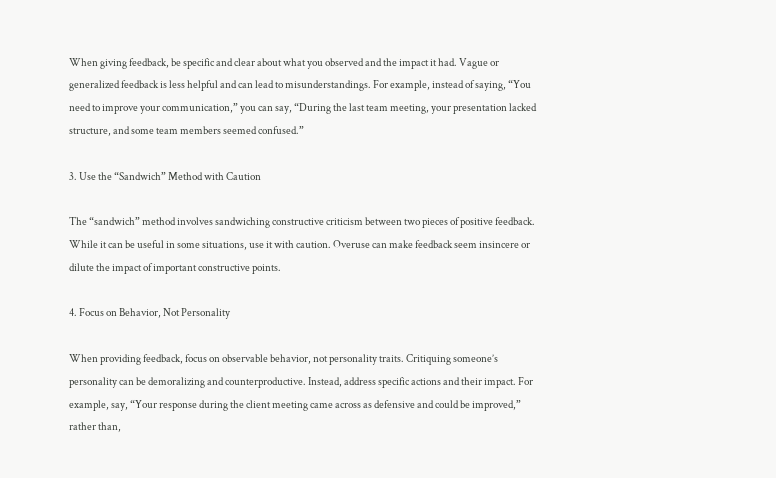When giving feedback, be specific and clear about what you observed and the impact it had. Vague or generalized feedback is less helpful and can lead to misunderstandings. For example, instead of saying, “You need to improve your communication,” you can say, “During the last team meeting, your presentation lacked structure, and some team members seemed confused.”

3. Use the “Sandwich” Method with Caution

The “sandwich” method involves sandwiching constructive criticism between two pieces of positive feedback. While it can be useful in some situations, use it with caution. Overuse can make feedback seem insincere or dilute the impact of important constructive points.

4. Focus on Behavior, Not Personality

When providing feedback, focus on observable behavior, not personality traits. Critiquing someone’s personality can be demoralizing and counterproductive. Instead, address specific actions and their impact. For example, say, “Your response during the client meeting came across as defensive and could be improved,” rather than,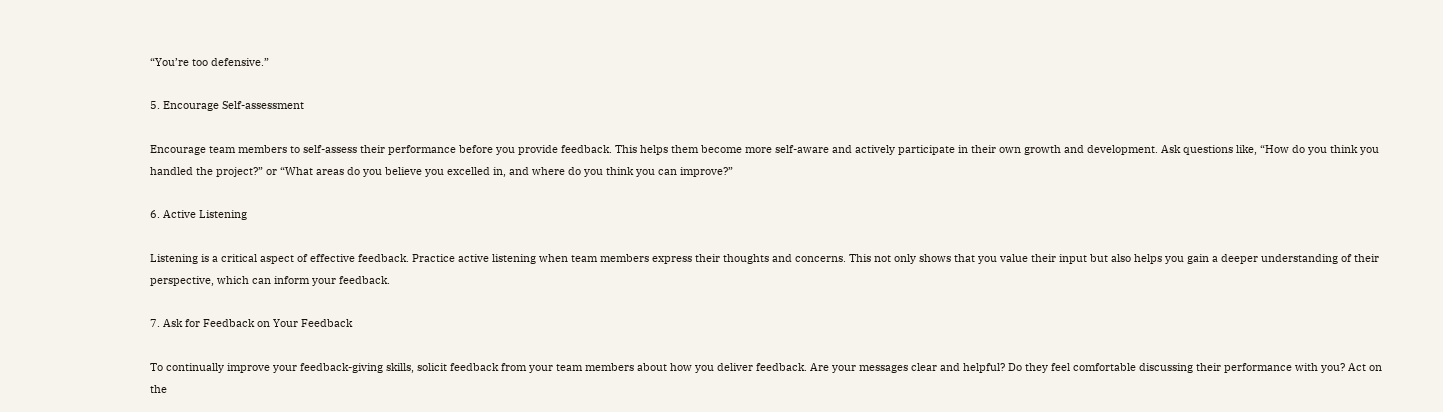“You’re too defensive.”

5. Encourage Self-assessment

Encourage team members to self-assess their performance before you provide feedback. This helps them become more self-aware and actively participate in their own growth and development. Ask questions like, “How do you think you handled the project?” or “What areas do you believe you excelled in, and where do you think you can improve?”

6. Active Listening

Listening is a critical aspect of effective feedback. Practice active listening when team members express their thoughts and concerns. This not only shows that you value their input but also helps you gain a deeper understanding of their perspective, which can inform your feedback.

7. Ask for Feedback on Your Feedback

To continually improve your feedback-giving skills, solicit feedback from your team members about how you deliver feedback. Are your messages clear and helpful? Do they feel comfortable discussing their performance with you? Act on the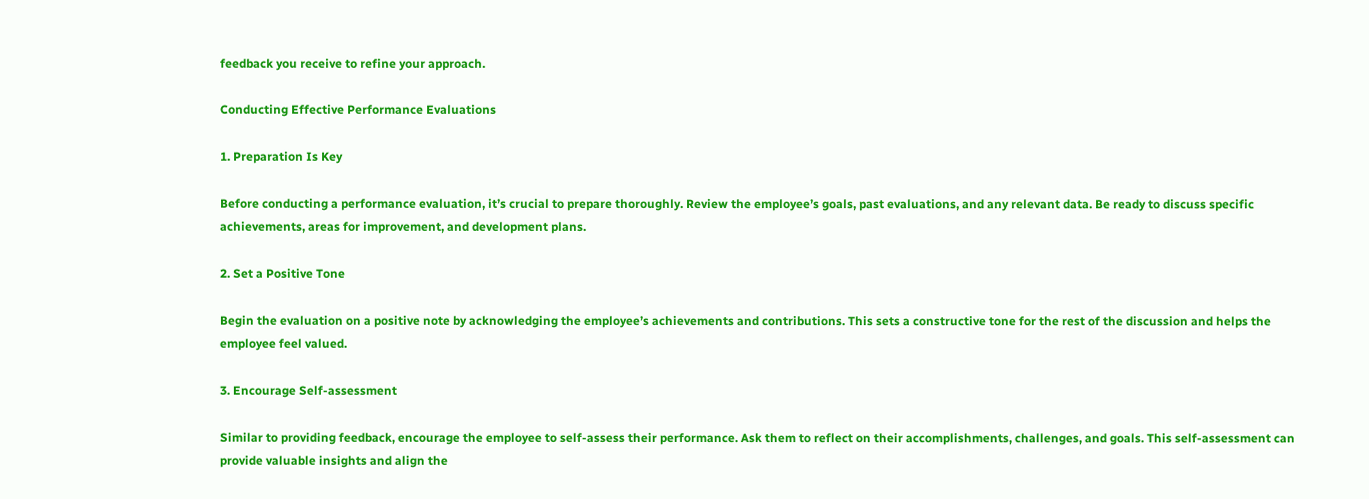feedback you receive to refine your approach.

Conducting Effective Performance Evaluations

1. Preparation Is Key

Before conducting a performance evaluation, it’s crucial to prepare thoroughly. Review the employee’s goals, past evaluations, and any relevant data. Be ready to discuss specific achievements, areas for improvement, and development plans.

2. Set a Positive Tone

Begin the evaluation on a positive note by acknowledging the employee’s achievements and contributions. This sets a constructive tone for the rest of the discussion and helps the employee feel valued.

3. Encourage Self-assessment

Similar to providing feedback, encourage the employee to self-assess their performance. Ask them to reflect on their accomplishments, challenges, and goals. This self-assessment can provide valuable insights and align the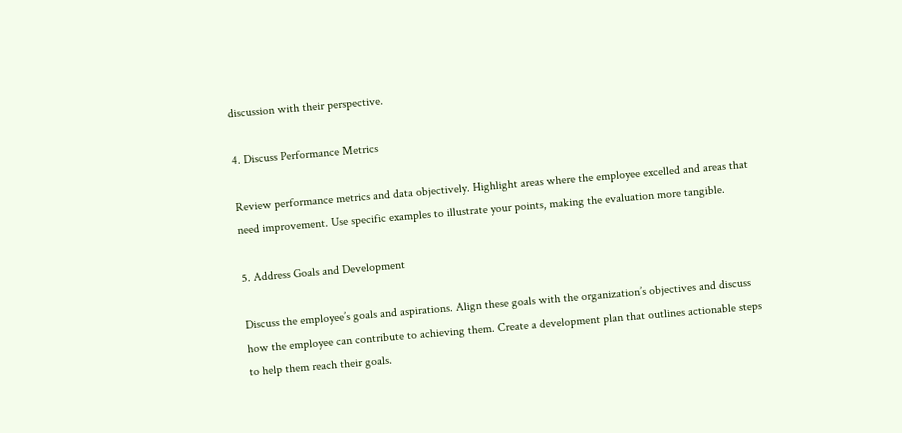discussion with their perspective.

4. Discuss Performance Metrics

Review performance metrics and data objectively. Highlight areas where the employee excelled and areas that need improvement. Use specific examples to illustrate your points, making the evaluation more tangible.

5. Address Goals and Development

Discuss the employee’s goals and aspirations. Align these goals with the organization’s objectives and discuss how the employee can contribute to achieving them. Create a development plan that outlines actionable steps to help them reach their goals.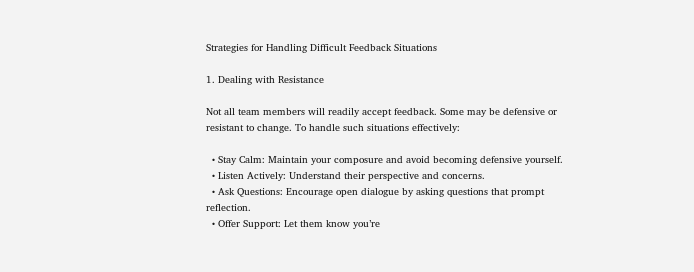Strategies for Handling Difficult Feedback Situations

1. Dealing with Resistance

Not all team members will readily accept feedback. Some may be defensive or resistant to change. To handle such situations effectively:

  • Stay Calm: Maintain your composure and avoid becoming defensive yourself.
  • Listen Actively: Understand their perspective and concerns.
  • Ask Questions: Encourage open dialogue by asking questions that prompt reflection.
  • Offer Support: Let them know you’re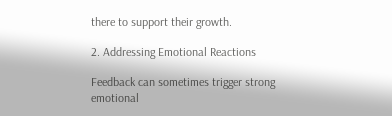there to support their growth.

2. Addressing Emotional Reactions

Feedback can sometimes trigger strong emotional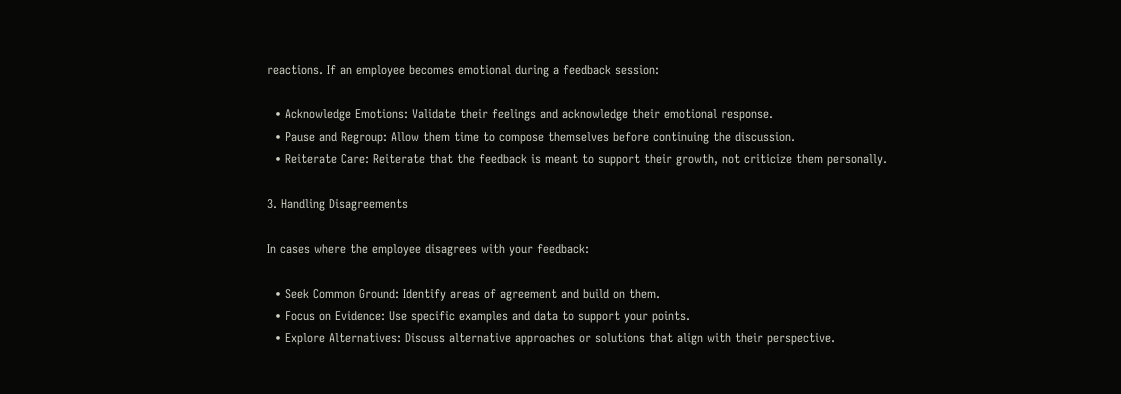reactions. If an employee becomes emotional during a feedback session:

  • Acknowledge Emotions: Validate their feelings and acknowledge their emotional response.
  • Pause and Regroup: Allow them time to compose themselves before continuing the discussion.
  • Reiterate Care: Reiterate that the feedback is meant to support their growth, not criticize them personally.

3. Handling Disagreements

In cases where the employee disagrees with your feedback:

  • Seek Common Ground: Identify areas of agreement and build on them.
  • Focus on Evidence: Use specific examples and data to support your points.
  • Explore Alternatives: Discuss alternative approaches or solutions that align with their perspective.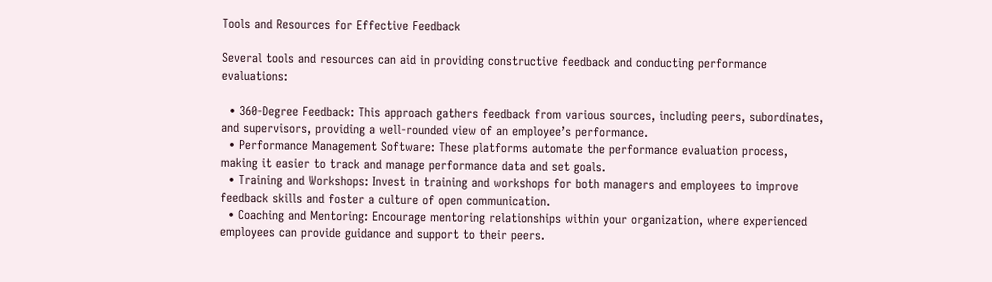Tools and Resources for Effective Feedback

Several tools and resources can aid in providing constructive feedback and conducting performance evaluations:

  • 360-Degree Feedback: This approach gathers feedback from various sources, including peers, subordinates, and supervisors, providing a well-rounded view of an employee’s performance.
  • Performance Management Software: These platforms automate the performance evaluation process, making it easier to track and manage performance data and set goals.
  • Training and Workshops: Invest in training and workshops for both managers and employees to improve feedback skills and foster a culture of open communication.
  • Coaching and Mentoring: Encourage mentoring relationships within your organization, where experienced employees can provide guidance and support to their peers.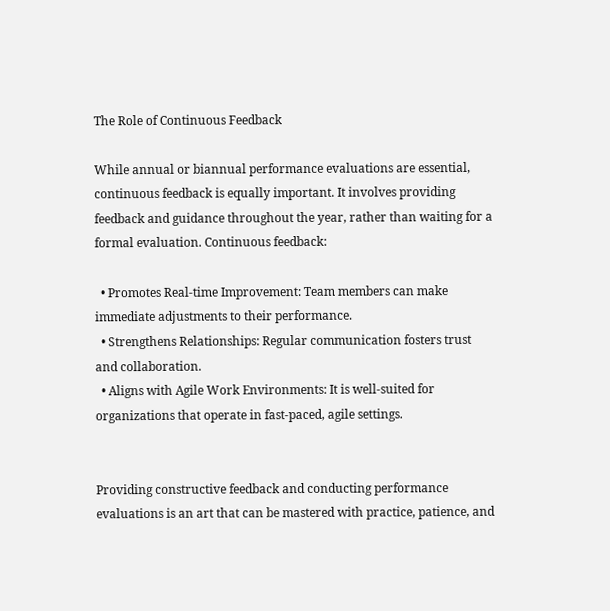The Role of Continuous Feedback

While annual or biannual performance evaluations are essential, continuous feedback is equally important. It involves providing feedback and guidance throughout the year, rather than waiting for a formal evaluation. Continuous feedback:

  • Promotes Real-time Improvement: Team members can make immediate adjustments to their performance.
  • Strengthens Relationships: Regular communication fosters trust and collaboration.
  • Aligns with Agile Work Environments: It is well-suited for organizations that operate in fast-paced, agile settings.


Providing constructive feedback and conducting performance evaluations is an art that can be mastered with practice, patience, and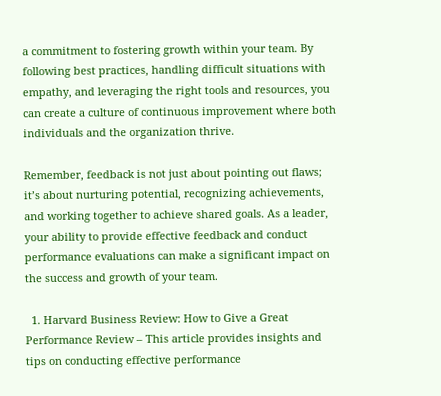a commitment to fostering growth within your team. By following best practices, handling difficult situations with empathy, and leveraging the right tools and resources, you can create a culture of continuous improvement where both individuals and the organization thrive.

Remember, feedback is not just about pointing out flaws; it’s about nurturing potential, recognizing achievements, and working together to achieve shared goals. As a leader, your ability to provide effective feedback and conduct performance evaluations can make a significant impact on the success and growth of your team.

  1. Harvard Business Review: How to Give a Great Performance Review – This article provides insights and tips on conducting effective performance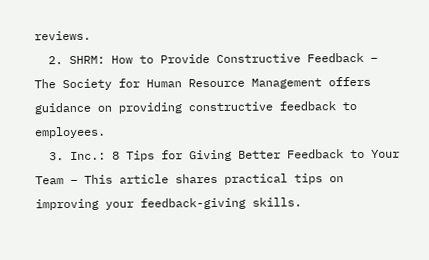reviews.
  2. SHRM: How to Provide Constructive Feedback – The Society for Human Resource Management offers guidance on providing constructive feedback to employees.
  3. Inc.: 8 Tips for Giving Better Feedback to Your Team – This article shares practical tips on improving your feedback-giving skills.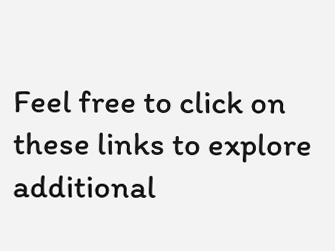Feel free to click on these links to explore additional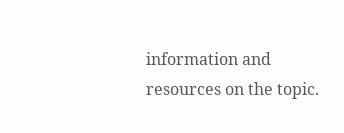information and resources on the topic.